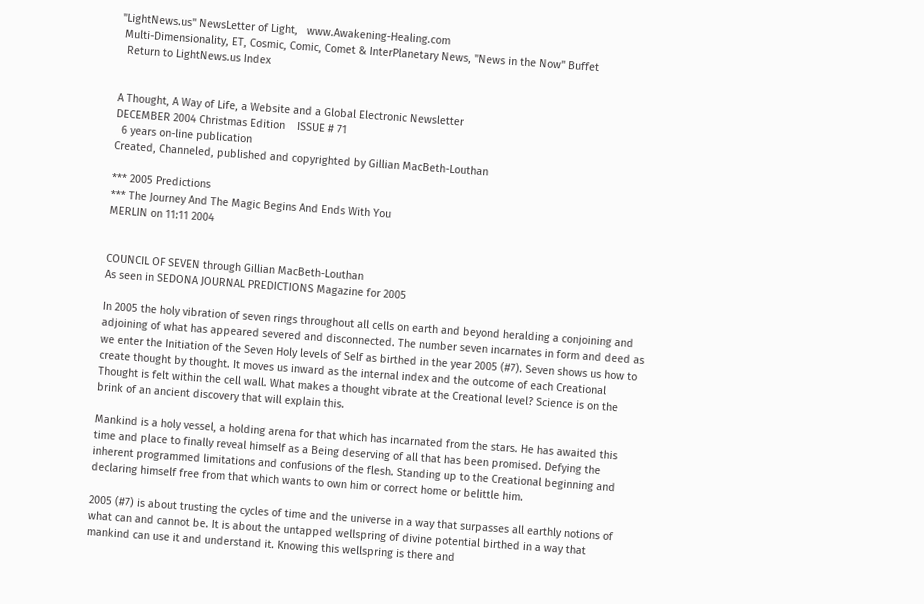"LightNews.us" NewsLetter of Light,   www.Awakening-Healing.com
 Multi-Dimensionality, ET, Cosmic, Comic, Comet & InterPlanetary News, "News in the Now" Buffet
  Return to LightNews.us Index


A Thought, A Way of Life, a Website and a Global Electronic Newsletter
DECEMBER 2004 Christmas Edition    ISSUE # 71
  6 years on-line publication
Created, Channeled, published and copyrighted by Gillian MacBeth-Louthan

*** 2005 Predictions
*** The Journey And The Magic Begins And Ends With You
MERLIN on 11:11 2004


COUNCIL OF SEVEN through Gillian MacBeth-Louthan
As seen in SEDONA JOURNAL PREDICTIONS Magazine for 2005

In 2005 the holy vibration of seven rings throughout all cells on earth and beyond heralding a conjoining and adjoining of what has appeared severed and disconnected. The number seven incarnates in form and deed as we enter the Initiation of the Seven Holy levels of Self as birthed in the year 2005 (#7). Seven shows us how to create thought by thought. It moves us inward as the internal index and the outcome of each Creational Thought is felt within the cell wall. What makes a thought vibrate at the Creational level? Science is on the brink of an ancient discovery that will explain this.

Mankind is a holy vessel, a holding arena for that which has incarnated from the stars. He has awaited this time and place to finally reveal himself as a Being deserving of all that has been promised. Defying the inherent programmed limitations and confusions of the flesh. Standing up to the Creational beginning and declaring himself free from that which wants to own him or correct home or belittle him.

2005 (#7) is about trusting the cycles of time and the universe in a way that surpasses all earthly notions of what can and cannot be. It is about the untapped wellspring of divine potential birthed in a way that mankind can use it and understand it. Knowing this wellspring is there and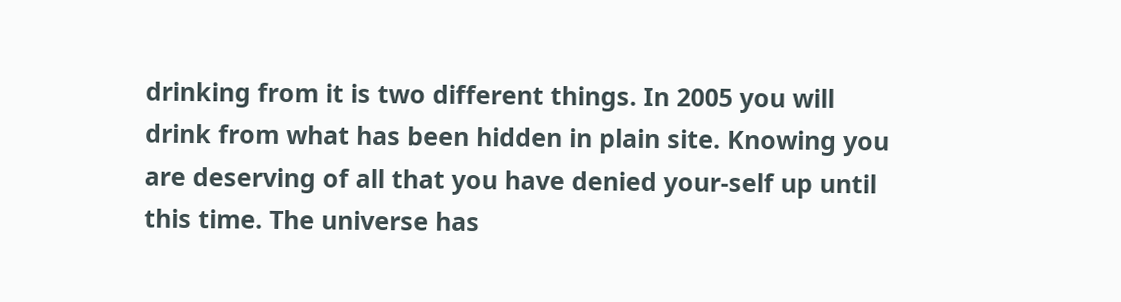drinking from it is two different things. In 2005 you will drink from what has been hidden in plain site. Knowing you are deserving of all that you have denied your-self up until this time. The universe has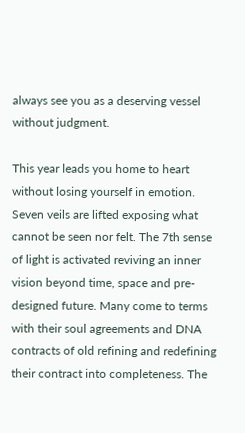always see you as a deserving vessel without judgment.

This year leads you home to heart without losing yourself in emotion. Seven veils are lifted exposing what cannot be seen nor felt. The 7th sense of light is activated reviving an inner vision beyond time, space and pre-designed future. Many come to terms with their soul agreements and DNA contracts of old refining and redefining their contract into completeness. The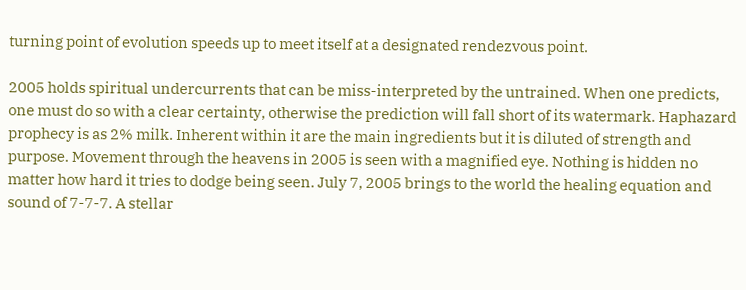turning point of evolution speeds up to meet itself at a designated rendezvous point.

2005 holds spiritual undercurrents that can be miss-interpreted by the untrained. When one predicts, one must do so with a clear certainty, otherwise the prediction will fall short of its watermark. Haphazard prophecy is as 2% milk. Inherent within it are the main ingredients but it is diluted of strength and purpose. Movement through the heavens in 2005 is seen with a magnified eye. Nothing is hidden no matter how hard it tries to dodge being seen. July 7, 2005 brings to the world the healing equation and sound of 7-7-7. A stellar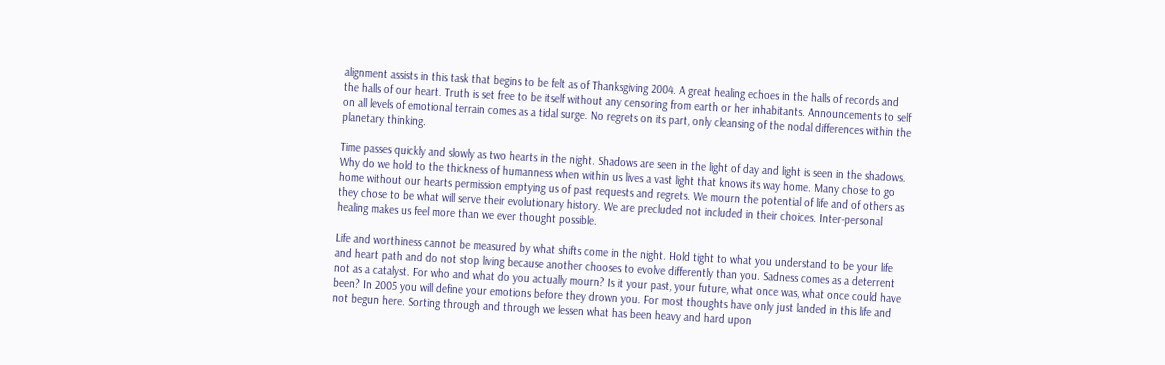alignment assists in this task that begins to be felt as of Thanksgiving 2004. A great healing echoes in the halls of records and the halls of our heart. Truth is set free to be itself without any censoring from earth or her inhabitants. Announcements to self on all levels of emotional terrain comes as a tidal surge. No regrets on its part, only cleansing of the nodal differences within the planetary thinking.

Time passes quickly and slowly as two hearts in the night. Shadows are seen in the light of day and light is seen in the shadows. Why do we hold to the thickness of humanness when within us lives a vast light that knows its way home. Many chose to go home without our hearts permission emptying us of past requests and regrets. We mourn the potential of life and of others as they chose to be what will serve their evolutionary history. We are precluded not included in their choices. Inter-personal healing makes us feel more than we ever thought possible.

Life and worthiness cannot be measured by what shifts come in the night. Hold tight to what you understand to be your life and heart path and do not stop living because another chooses to evolve differently than you. Sadness comes as a deterrent not as a catalyst. For who and what do you actually mourn? Is it your past, your future, what once was, what once could have been? In 2005 you will define your emotions before they drown you. For most thoughts have only just landed in this life and not begun here. Sorting through and through we lessen what has been heavy and hard upon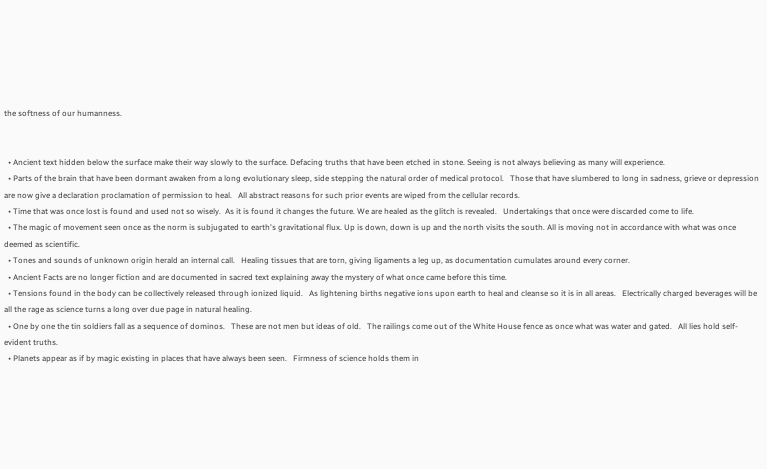the softness of our humanness.


  • Ancient text hidden below the surface make their way slowly to the surface. Defacing truths that have been etched in stone. Seeing is not always believing as many will experience.
  • Parts of the brain that have been dormant awaken from a long evolutionary sleep, side stepping the natural order of medical protocol.   Those that have slumbered to long in sadness, grieve or depression are now give a declaration proclamation of permission to heal.   All abstract reasons for such prior events are wiped from the cellular records.
  • Time that was once lost is found and used not so wisely.  As it is found it changes the future. We are healed as the glitch is revealed.   Undertakings that once were discarded come to life.
  • The magic of movement seen once as the norm is subjugated to earth's gravitational flux. Up is down, down is up and the north visits the south. All is moving not in accordance with what was once deemed as scientific.
  • Tones and sounds of unknown origin herald an internal call.   Healing tissues that are torn, giving ligaments a leg up, as documentation cumulates around every corner.
  • Ancient Facts are no longer fiction and are documented in sacred text explaining away the mystery of what once came before this time.
  • Tensions found in the body can be collectively released through ionized liquid.   As lightening births negative ions upon earth to heal and cleanse so it is in all areas.   Electrically charged beverages will be all the rage as science turns a long over due page in natural healing.
  • One by one the tin soldiers fall as a sequence of dominos.   These are not men but ideas of old.   The railings come out of the White House fence as once what was water and gated.   All lies hold self-evident truths.
  • Planets appear as if by magic existing in places that have always been seen.   Firmness of science holds them in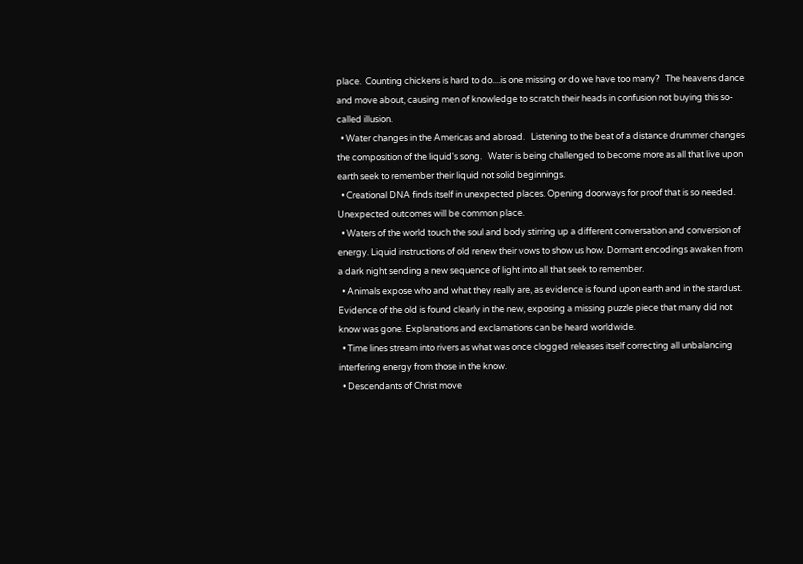place.  Counting chickens is hard to do....is one missing or do we have too many?   The heavens dance and move about, causing men of knowledge to scratch their heads in confusion not buying this so-called illusion.
  • Water changes in the Americas and abroad.   Listening to the beat of a distance drummer changes the composition of the liquid's song.   Water is being challenged to become more as all that live upon earth seek to remember their liquid not solid beginnings.
  • Creational DNA finds itself in unexpected places. Opening doorways for proof that is so needed. Unexpected outcomes will be common place.
  • Waters of the world touch the soul and body stirring up a different conversation and conversion of energy. Liquid instructions of old renew their vows to show us how. Dormant encodings awaken from a dark night sending a new sequence of light into all that seek to remember.
  • Animals expose who and what they really are, as evidence is found upon earth and in the stardust.  Evidence of the old is found clearly in the new, exposing a missing puzzle piece that many did not know was gone. Explanations and exclamations can be heard worldwide.
  • Time lines stream into rivers as what was once clogged releases itself correcting all unbalancing interfering energy from those in the know.
  • Descendants of Christ move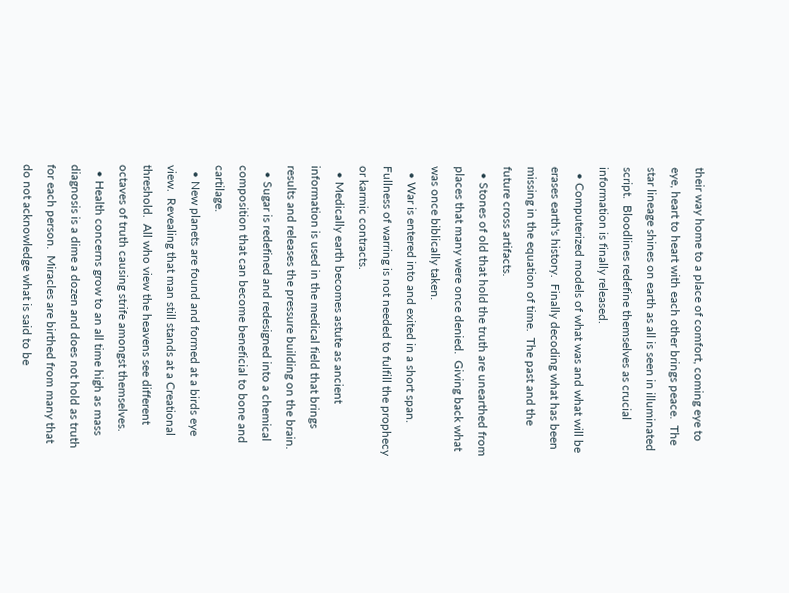their way home to a place of comfort, coming eye to eye, heart to heart with each other brings peace.  The star lineage shines on earth as all is seen in illuminated script.  Bloodlines redefine themselves as crucial information is finally released.
  • Computerized models of what was and what will be erases earth's history.  Finally decoding what has been missing in the equation of time.  The past and the future cross artifacts.
  • Stones of old that hold the truth are unearthed from places that many were once denied.  Giving back what was once biblically taken.
  • War is entered into and exited in a short span.  Fullness of warring is not needed to fulfill the prophecy or karmic contracts.
  • Medically earth becomes astute as ancient information is used in the medical field that brings results and releases the pressure building on the brain.
  • Sugar is redefined and redesigned into a chemical composition that can become beneficial to bone and cartilage.
  • New planets are found and formed at a birds eye view.  Revealing that man still stands at a Creational threshold.  All who view the heavens see different octaves of truth causing strife amongst themselves.
  • Health concerns grow to an all time high as mass diagnosis is a dime a dozen and does not hold as truth for each person.  Miracles are birthed from many that do not acknowledge what is said to be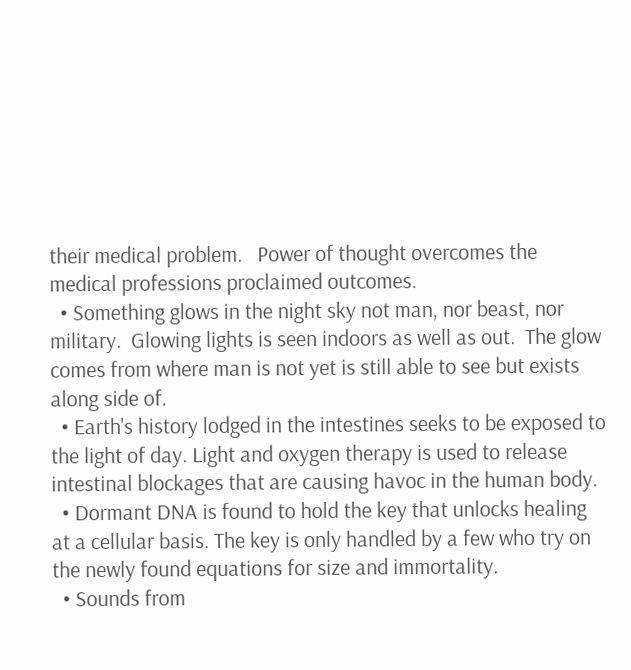their medical problem.   Power of thought overcomes the medical professions proclaimed outcomes.
  • Something glows in the night sky not man, nor beast, nor military.  Glowing lights is seen indoors as well as out.  The glow comes from where man is not yet is still able to see but exists along side of.
  • Earth's history lodged in the intestines seeks to be exposed to the light of day. Light and oxygen therapy is used to release intestinal blockages that are causing havoc in the human body.
  • Dormant DNA is found to hold the key that unlocks healing at a cellular basis. The key is only handled by a few who try on the newly found equations for size and immortality.
  • Sounds from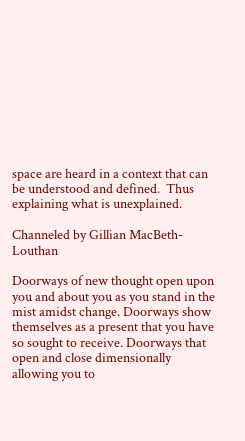space are heard in a context that can be understood and defined.  Thus explaining what is unexplained.

Channeled by Gillian MacBeth-Louthan

Doorways of new thought open upon you and about you as you stand in the mist amidst change. Doorways show themselves as a present that you have so sought to receive. Doorways that open and close dimensionally allowing you to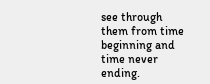see through them from time beginning and time never ending.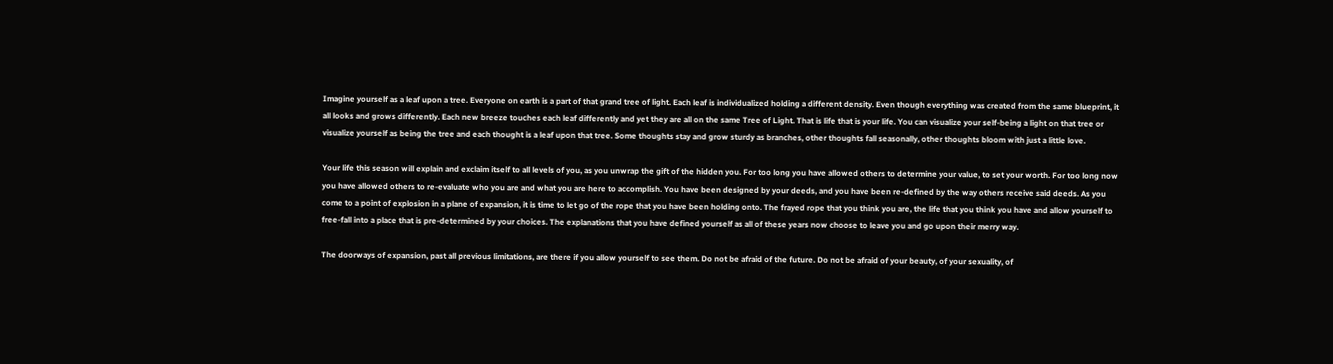Imagine yourself as a leaf upon a tree. Everyone on earth is a part of that grand tree of light. Each leaf is individualized holding a different density. Even though everything was created from the same blueprint, it all looks and grows differently. Each new breeze touches each leaf differently and yet they are all on the same Tree of Light. That is life that is your life. You can visualize your self-being a light on that tree or visualize yourself as being the tree and each thought is a leaf upon that tree. Some thoughts stay and grow sturdy as branches, other thoughts fall seasonally, other thoughts bloom with just a little love.

Your life this season will explain and exclaim itself to all levels of you, as you unwrap the gift of the hidden you. For too long you have allowed others to determine your value, to set your worth. For too long now you have allowed others to re-evaluate who you are and what you are here to accomplish. You have been designed by your deeds, and you have been re-defined by the way others receive said deeds. As you come to a point of explosion in a plane of expansion, it is time to let go of the rope that you have been holding onto. The frayed rope that you think you are, the life that you think you have and allow yourself to free-fall into a place that is pre-determined by your choices. The explanations that you have defined yourself as all of these years now choose to leave you and go upon their merry way.

The doorways of expansion, past all previous limitations, are there if you allow yourself to see them. Do not be afraid of the future. Do not be afraid of your beauty, of your sexuality, of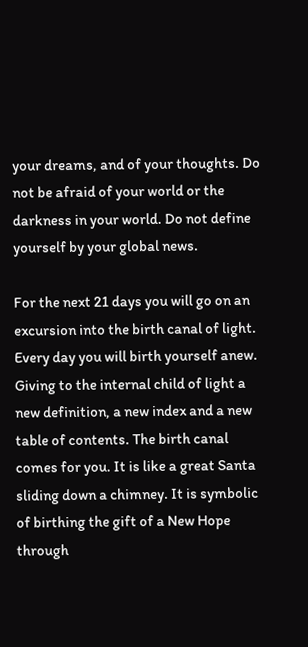your dreams, and of your thoughts. Do not be afraid of your world or the darkness in your world. Do not define yourself by your global news.

For the next 21 days you will go on an excursion into the birth canal of light. Every day you will birth yourself anew. Giving to the internal child of light a new definition, a new index and a new table of contents. The birth canal comes for you. It is like a great Santa sliding down a chimney. It is symbolic of birthing the gift of a New Hope through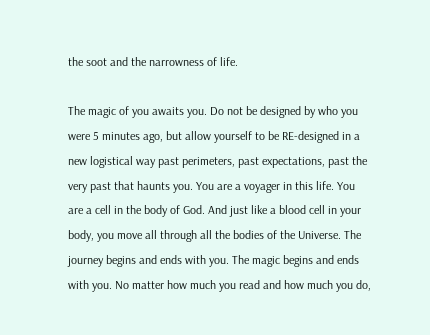the soot and the narrowness of life.

The magic of you awaits you. Do not be designed by who you were 5 minutes ago, but allow yourself to be RE-designed in a new logistical way past perimeters, past expectations, past the very past that haunts you. You are a voyager in this life. You are a cell in the body of God. And just like a blood cell in your body, you move all through all the bodies of the Universe. The journey begins and ends with you. The magic begins and ends with you. No matter how much you read and how much you do,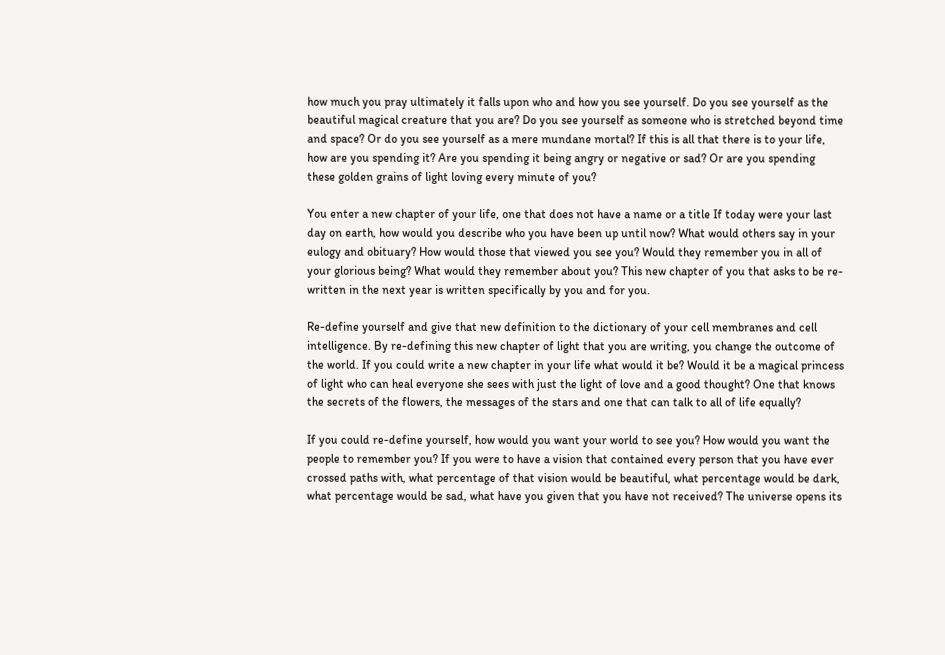how much you pray ultimately it falls upon who and how you see yourself. Do you see yourself as the beautiful magical creature that you are? Do you see yourself as someone who is stretched beyond time and space? Or do you see yourself as a mere mundane mortal? If this is all that there is to your life, how are you spending it? Are you spending it being angry or negative or sad? Or are you spending these golden grains of light loving every minute of you?

You enter a new chapter of your life, one that does not have a name or a title If today were your last day on earth, how would you describe who you have been up until now? What would others say in your eulogy and obituary? How would those that viewed you see you? Would they remember you in all of your glorious being? What would they remember about you? This new chapter of you that asks to be re-written in the next year is written specifically by you and for you.

Re-define yourself and give that new definition to the dictionary of your cell membranes and cell intelligence. By re-defining this new chapter of light that you are writing, you change the outcome of the world. If you could write a new chapter in your life what would it be? Would it be a magical princess of light who can heal everyone she sees with just the light of love and a good thought? One that knows the secrets of the flowers, the messages of the stars and one that can talk to all of life equally?

If you could re-define yourself, how would you want your world to see you? How would you want the people to remember you? If you were to have a vision that contained every person that you have ever crossed paths with, what percentage of that vision would be beautiful, what percentage would be dark, what percentage would be sad, what have you given that you have not received? The universe opens its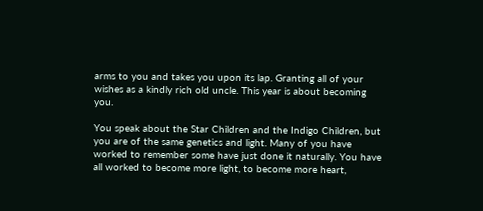arms to you and takes you upon its lap. Granting all of your wishes as a kindly rich old uncle. This year is about becoming you.

You speak about the Star Children and the Indigo Children, but you are of the same genetics and light. Many of you have worked to remember some have just done it naturally. You have all worked to become more light, to become more heart,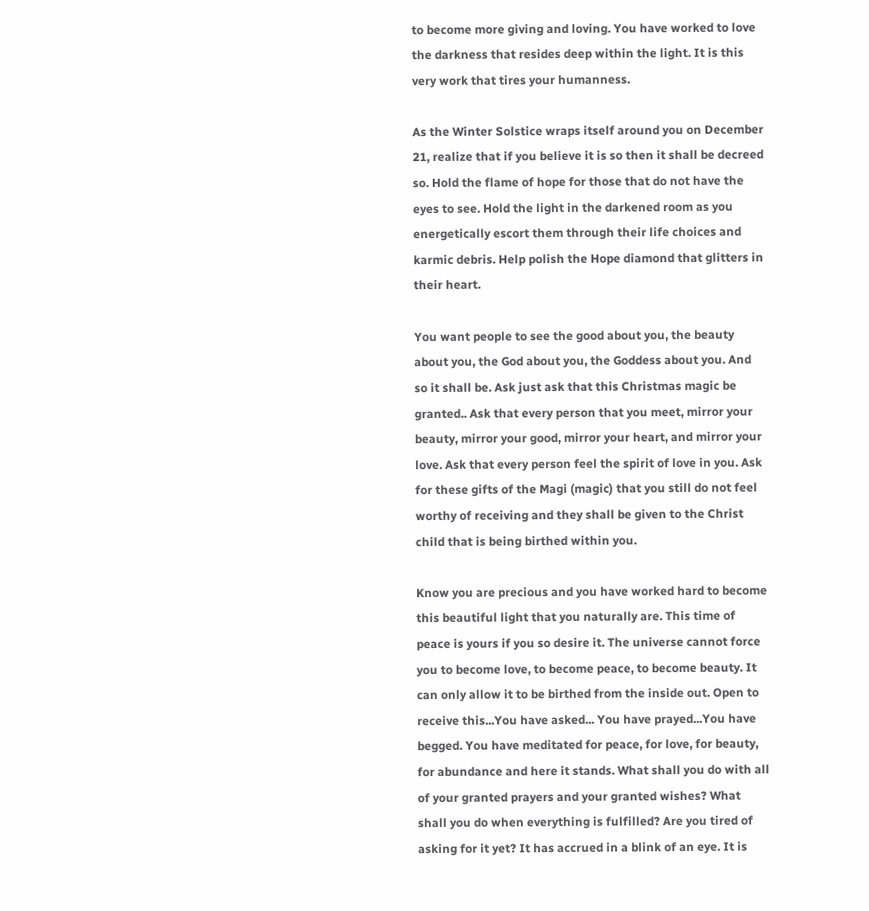to become more giving and loving. You have worked to love the darkness that resides deep within the light. It is this very work that tires your humanness.

As the Winter Solstice wraps itself around you on December 21, realize that if you believe it is so then it shall be decreed so. Hold the flame of hope for those that do not have the eyes to see. Hold the light in the darkened room as you energetically escort them through their life choices and karmic debris. Help polish the Hope diamond that glitters in their heart.

You want people to see the good about you, the beauty about you, the God about you, the Goddess about you. And so it shall be. Ask just ask that this Christmas magic be granted.. Ask that every person that you meet, mirror your beauty, mirror your good, mirror your heart, and mirror your love. Ask that every person feel the spirit of love in you. Ask for these gifts of the Magi (magic) that you still do not feel worthy of receiving and they shall be given to the Christ child that is being birthed within you.

Know you are precious and you have worked hard to become this beautiful light that you naturally are. This time of peace is yours if you so desire it. The universe cannot force you to become love, to become peace, to become beauty. It can only allow it to be birthed from the inside out. Open to receive this...You have asked... You have prayed...You have begged. You have meditated for peace, for love, for beauty, for abundance and here it stands. What shall you do with all of your granted prayers and your granted wishes? What shall you do when everything is fulfilled? Are you tired of asking for it yet? It has accrued in a blink of an eye. It is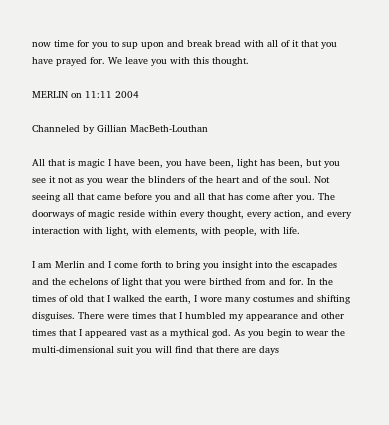now time for you to sup upon and break bread with all of it that you have prayed for. We leave you with this thought.

MERLIN on 11:11 2004

Channeled by Gillian MacBeth-Louthan

All that is magic I have been, you have been, light has been, but you see it not as you wear the blinders of the heart and of the soul. Not seeing all that came before you and all that has come after you. The doorways of magic reside within every thought, every action, and every interaction with light, with elements, with people, with life.

I am Merlin and I come forth to bring you insight into the escapades and the echelons of light that you were birthed from and for. In the times of old that I walked the earth, I wore many costumes and shifting disguises. There were times that I humbled my appearance and other times that I appeared vast as a mythical god. As you begin to wear the multi-dimensional suit you will find that there are days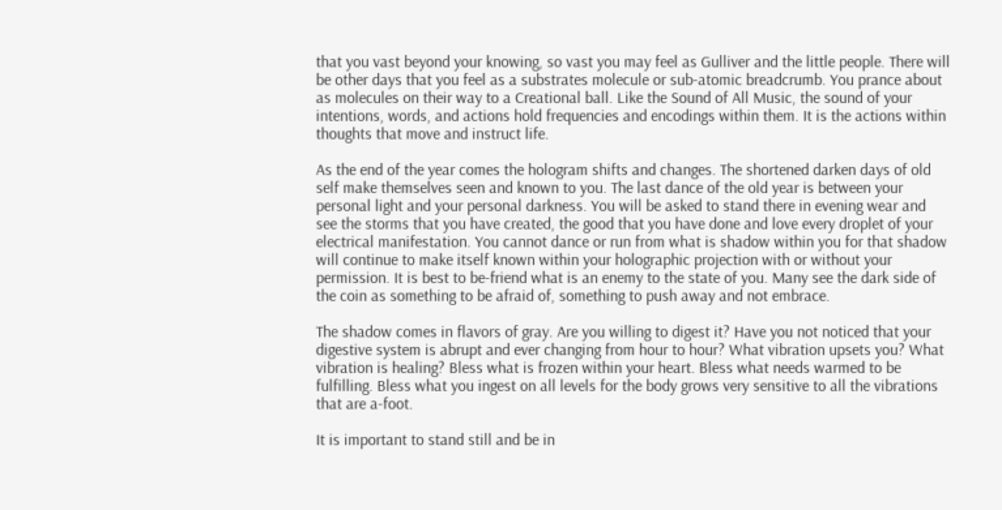that you vast beyond your knowing, so vast you may feel as Gulliver and the little people. There will be other days that you feel as a substrates molecule or sub-atomic breadcrumb. You prance about as molecules on their way to a Creational ball. Like the Sound of All Music, the sound of your intentions, words, and actions hold frequencies and encodings within them. It is the actions within thoughts that move and instruct life.

As the end of the year comes the hologram shifts and changes. The shortened darken days of old self make themselves seen and known to you. The last dance of the old year is between your personal light and your personal darkness. You will be asked to stand there in evening wear and see the storms that you have created, the good that you have done and love every droplet of your electrical manifestation. You cannot dance or run from what is shadow within you for that shadow will continue to make itself known within your holographic projection with or without your permission. It is best to be-friend what is an enemy to the state of you. Many see the dark side of the coin as something to be afraid of, something to push away and not embrace.

The shadow comes in flavors of gray. Are you willing to digest it? Have you not noticed that your digestive system is abrupt and ever changing from hour to hour? What vibration upsets you? What vibration is healing? Bless what is frozen within your heart. Bless what needs warmed to be fulfilling. Bless what you ingest on all levels for the body grows very sensitive to all the vibrations that are a-foot.

It is important to stand still and be in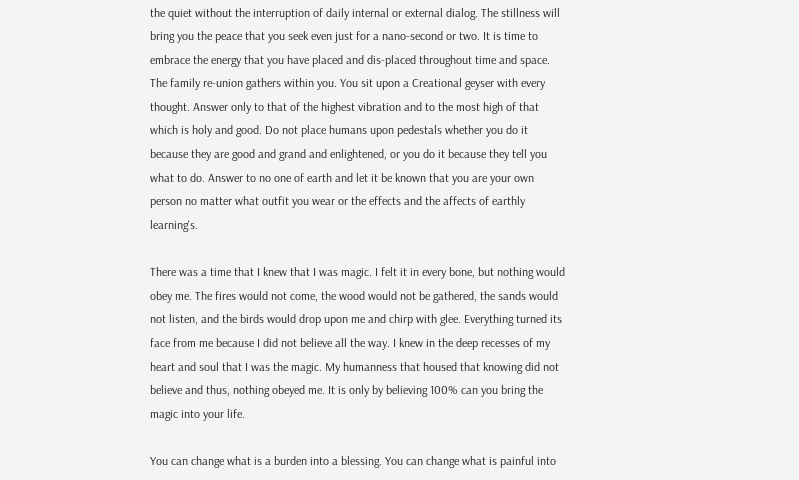the quiet without the interruption of daily internal or external dialog. The stillness will bring you the peace that you seek even just for a nano-second or two. It is time to embrace the energy that you have placed and dis-placed throughout time and space. The family re-union gathers within you. You sit upon a Creational geyser with every thought. Answer only to that of the highest vibration and to the most high of that which is holy and good. Do not place humans upon pedestals whether you do it because they are good and grand and enlightened, or you do it because they tell you what to do. Answer to no one of earth and let it be known that you are your own person no matter what outfit you wear or the effects and the affects of earthly learning's.

There was a time that I knew that I was magic. I felt it in every bone, but nothing would obey me. The fires would not come, the wood would not be gathered, the sands would not listen, and the birds would drop upon me and chirp with glee. Everything turned its face from me because I did not believe all the way. I knew in the deep recesses of my heart and soul that I was the magic. My humanness that housed that knowing did not believe and thus, nothing obeyed me. It is only by believing 100% can you bring the magic into your life.

You can change what is a burden into a blessing. You can change what is painful into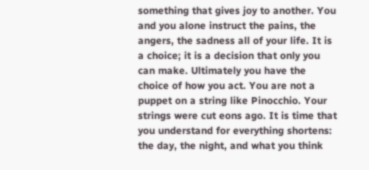something that gives joy to another. You and you alone instruct the pains, the angers, the sadness all of your life. It is a choice; it is a decision that only you can make. Ultimately you have the choice of how you act. You are not a puppet on a string like Pinocchio. Your strings were cut eons ago. It is time that you understand for everything shortens: the day, the night, and what you think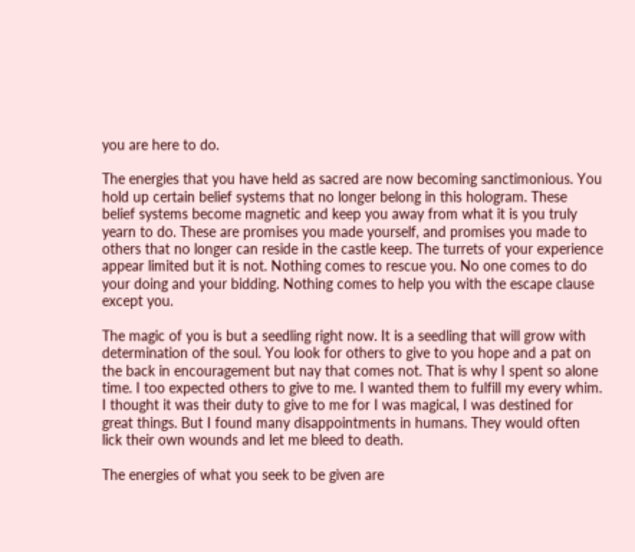you are here to do.

The energies that you have held as sacred are now becoming sanctimonious. You hold up certain belief systems that no longer belong in this hologram. These belief systems become magnetic and keep you away from what it is you truly yearn to do. These are promises you made yourself, and promises you made to others that no longer can reside in the castle keep. The turrets of your experience appear limited but it is not. Nothing comes to rescue you. No one comes to do your doing and your bidding. Nothing comes to help you with the escape clause except you.

The magic of you is but a seedling right now. It is a seedling that will grow with determination of the soul. You look for others to give to you hope and a pat on the back in encouragement but nay that comes not. That is why I spent so alone time. I too expected others to give to me. I wanted them to fulfill my every whim. I thought it was their duty to give to me for I was magical, I was destined for great things. But I found many disappointments in humans. They would often lick their own wounds and let me bleed to death.

The energies of what you seek to be given are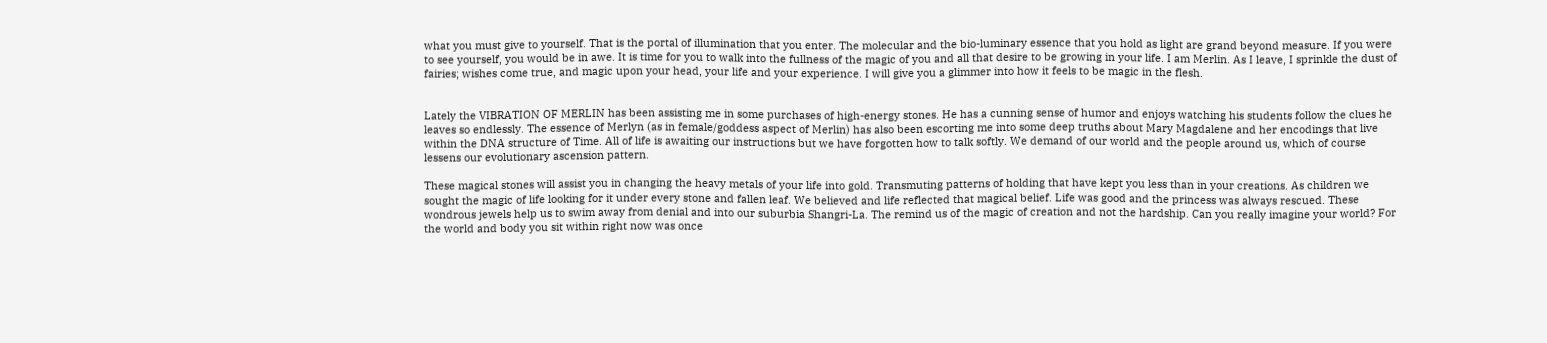what you must give to yourself. That is the portal of illumination that you enter. The molecular and the bio-luminary essence that you hold as light are grand beyond measure. If you were to see yourself, you would be in awe. It is time for you to walk into the fullness of the magic of you and all that desire to be growing in your life. I am Merlin. As I leave, I sprinkle the dust of fairies; wishes come true, and magic upon your head, your life and your experience. I will give you a glimmer into how it feels to be magic in the flesh.


Lately the VIBRATION OF MERLIN has been assisting me in some purchases of high-energy stones. He has a cunning sense of humor and enjoys watching his students follow the clues he leaves so endlessly. The essence of Merlyn (as in female/goddess aspect of Merlin) has also been escorting me into some deep truths about Mary Magdalene and her encodings that live within the DNA structure of Time. All of life is awaiting our instructions but we have forgotten how to talk softly. We demand of our world and the people around us, which of course lessens our evolutionary ascension pattern.

These magical stones will assist you in changing the heavy metals of your life into gold. Transmuting patterns of holding that have kept you less than in your creations. As children we sought the magic of life looking for it under every stone and fallen leaf. We believed and life reflected that magical belief. Life was good and the princess was always rescued. These wondrous jewels help us to swim away from denial and into our suburbia Shangri-La. The remind us of the magic of creation and not the hardship. Can you really imagine your world? For the world and body you sit within right now was once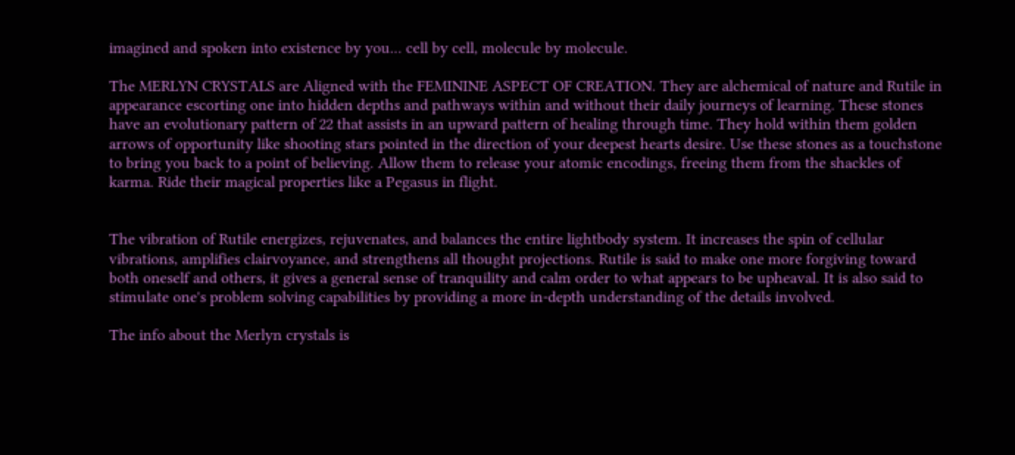imagined and spoken into existence by you... cell by cell, molecule by molecule.

The MERLYN CRYSTALS are Aligned with the FEMININE ASPECT OF CREATION. They are alchemical of nature and Rutile in appearance escorting one into hidden depths and pathways within and without their daily journeys of learning. These stones have an evolutionary pattern of 22 that assists in an upward pattern of healing through time. They hold within them golden arrows of opportunity like shooting stars pointed in the direction of your deepest hearts desire. Use these stones as a touchstone to bring you back to a point of believing. Allow them to release your atomic encodings, freeing them from the shackles of karma. Ride their magical properties like a Pegasus in flight.


The vibration of Rutile energizes, rejuvenates, and balances the entire lightbody system. It increases the spin of cellular vibrations, amplifies clairvoyance, and strengthens all thought projections. Rutile is said to make one more forgiving toward both oneself and others, it gives a general sense of tranquility and calm order to what appears to be upheaval. It is also said to stimulate one's problem solving capabilities by providing a more in-depth understanding of the details involved.

The info about the Merlyn crystals is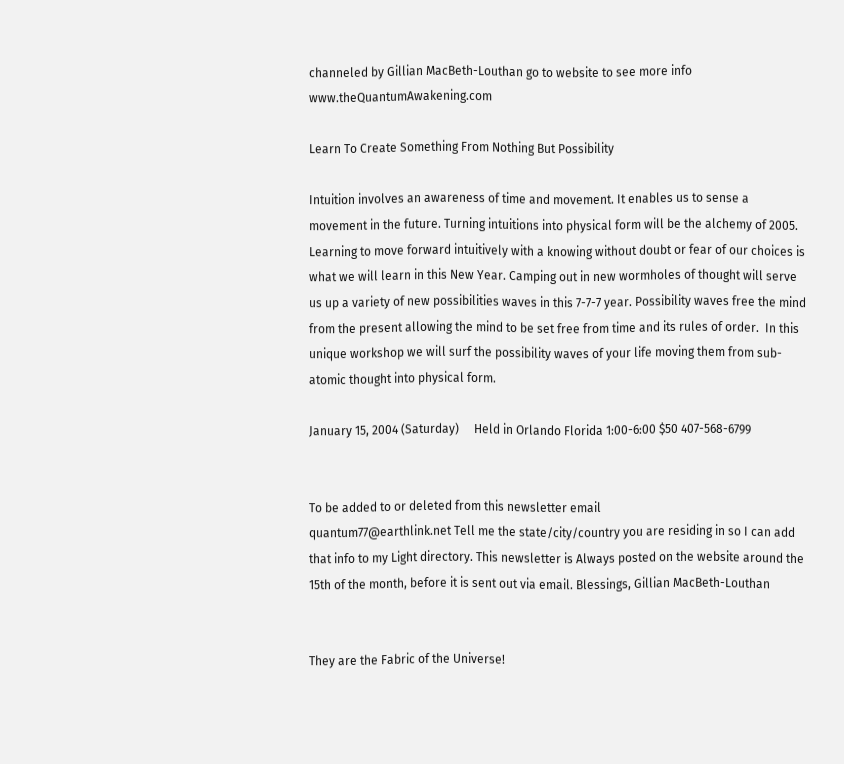channeled by Gillian MacBeth-Louthan go to website to see more info www.theQuantumAwakening.com

Learn To Create Something From Nothing But Possibility

Intuition involves an awareness of time and movement. It enables us to sense a movement in the future. Turning intuitions into physical form will be the alchemy of 2005. Learning to move forward intuitively with a knowing without doubt or fear of our choices is what we will learn in this New Year. Camping out in new wormholes of thought will serve us up a variety of new possibilities waves in this 7-7-7 year. Possibility waves free the mind from the present allowing the mind to be set free from time and its rules of order.  In this unique workshop we will surf the possibility waves of your life moving them from sub-atomic thought into physical form.

January 15, 2004 (Saturday)     Held in Orlando Florida 1:00-6:00 $50 407-568-6799


To be added to or deleted from this newsletter email
quantum77@earthlink.net Tell me the state/city/country you are residing in so I can add that info to my Light directory. This newsletter is Always posted on the website around the 15th of the month, before it is sent out via email. Blessings, Gillian MacBeth-Louthan


They are the Fabric of the Universe!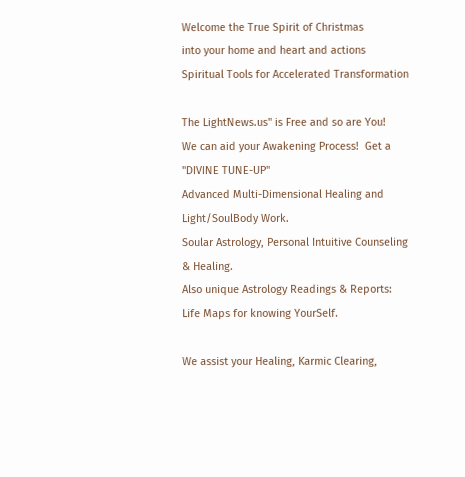Welcome the True Spirit of Christmas
into your home and heart and actions
Spiritual Tools for Accelerated Transformation

The LightNews.us" is Free and so are You!
We can aid your Awakening Process!  Get a "DIVINE TUNE-UP"
Advanced Multi-Dimensional Healing and Light/SoulBody Work.
Soular Astrology, Personal Intuitive Counseling & Healing.
Also unique Astrology Readings & Reports:  Life Maps for knowing YourSelf.

We assist your Healing, Karmic Clearing,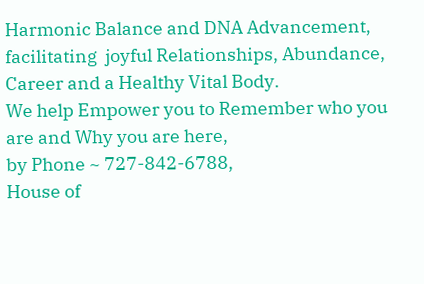Harmonic Balance and DNA Advancement,
facilitating  joyful Relationships, Abundance, Career and a Healthy Vital Body.
We help Empower you to Remember who you are and Why you are here,
by Phone ~ 727-842-6788,
House of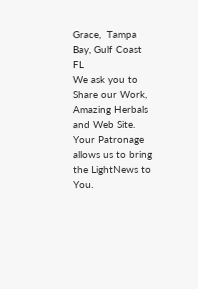Grace,  Tampa Bay, Gulf Coast  FL
We ask you to Share our Work, Amazing Herbals and Web Site.
Your Patronage allows us to bring the LightNews to You.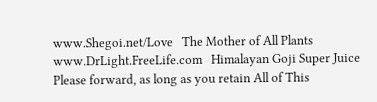www.Shegoi.net/Love   The Mother of All Plants
www.DrLight.FreeLife.com   Himalayan Goji Super Juice
Please forward, as long as you retain All of This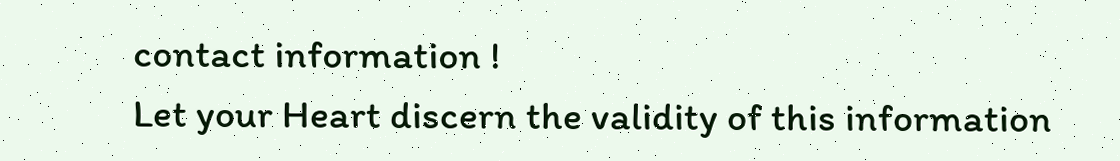contact information !
Let your Heart discern the validity of this information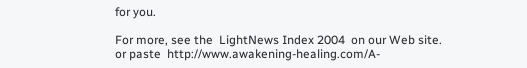for you.

For more, see the  LightNews Index 2004  on our Web site.
or paste  http://www.awakening-healing.com/A-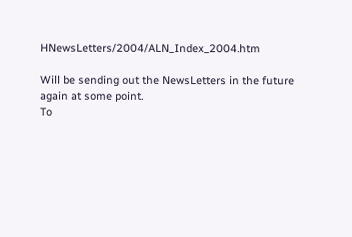HNewsLetters/2004/ALN_Index_2004.htm

Will be sending out the NewsLetters in the future again at some point.
To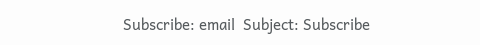Subscribe: email  Subject: Subscribe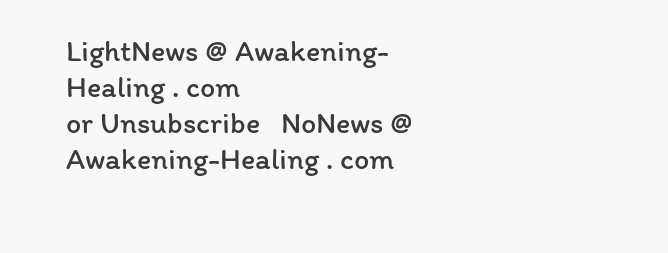LightNews @ Awakening-Healing . com
or Unsubscribe   NoNews @ Awakening-Healing . com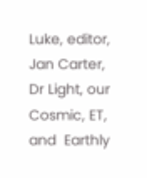Luke, editor,   Jan Carter, Dr Light, our Cosmic, ET, and  Earthly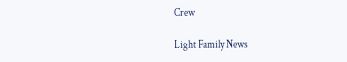Crew

Light Family News